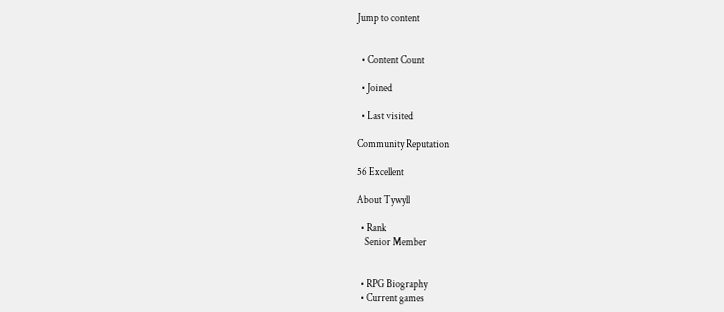Jump to content


  • Content Count

  • Joined

  • Last visited

Community Reputation

56 Excellent

About Tywyll

  • Rank
    Senior Member


  • RPG Biography
  • Current games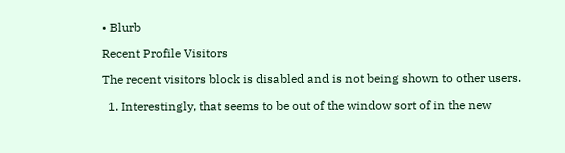• Blurb

Recent Profile Visitors

The recent visitors block is disabled and is not being shown to other users.

  1. Interestingly, that seems to be out of the window sort of in the new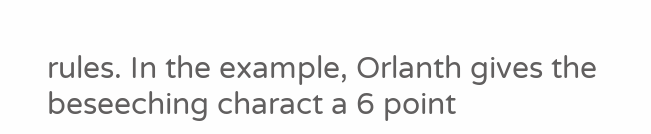rules. In the example, Orlanth gives the beseeching charact a 6 point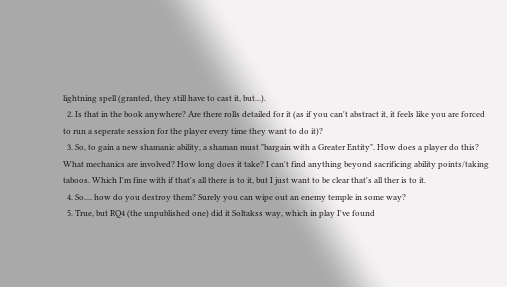lightning spell (granted, they still have to cast it, but...).
  2. Is that in the book anywhere? Are there rolls detailed for it (as if you can't abstract it, it feels like you are forced to run a seperate session for the player every time they want to do it)?
  3. So, to gain a new shamanic ability, a shaman must "bargain with a Greater Entity". How does a player do this? What mechanics are involved? How long does it take? I can't find anything beyond sacrificing ability points/taking taboos. Which I'm fine with if that's all there is to it, but I just want to be clear that's all ther is to it.
  4. So.... how do you destroy them? Surely you can wipe out an enemy temple in some way?
  5. True, but RQ4 (the unpublished one) did it Soltakss way, which in play I've found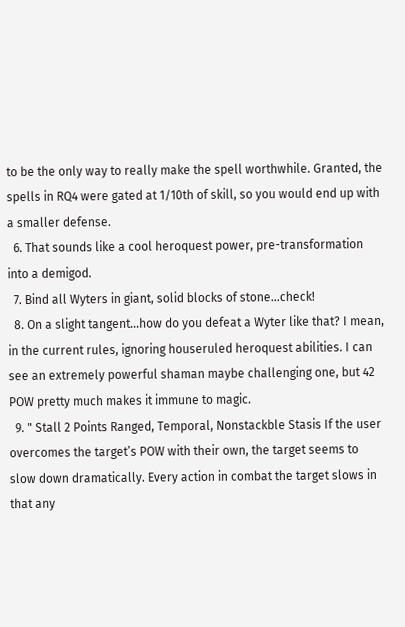to be the only way to really make the spell worthwhile. Granted, the spells in RQ4 were gated at 1/10th of skill, so you would end up with a smaller defense.
  6. That sounds like a cool heroquest power, pre-transformation into a demigod.
  7. Bind all Wyters in giant, solid blocks of stone...check!
  8. On a slight tangent...how do you defeat a Wyter like that? I mean, in the current rules, ignoring houseruled heroquest abilities. I can see an extremely powerful shaman maybe challenging one, but 42 POW pretty much makes it immune to magic.
  9. " Stall 2 Points Ranged, Temporal, Nonstackble Stasis If the user overcomes the target’s POW with their own, the target seems to slow down dramatically. Every action in combat the target slows in that any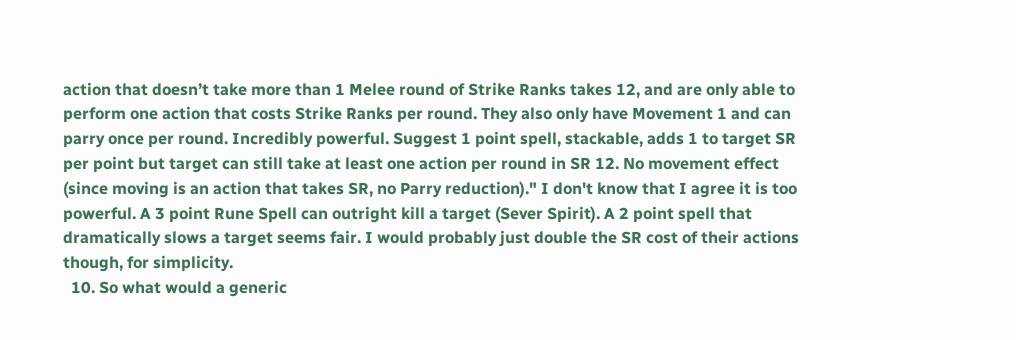action that doesn’t take more than 1 Melee round of Strike Ranks takes 12, and are only able to perform one action that costs Strike Ranks per round. They also only have Movement 1 and can parry once per round. Incredibly powerful. Suggest 1 point spell, stackable, adds 1 to target SR per point but target can still take at least one action per round in SR 12. No movement effect (since moving is an action that takes SR, no Parry reduction)." I don't know that I agree it is too powerful. A 3 point Rune Spell can outright kill a target (Sever Spirit). A 2 point spell that dramatically slows a target seems fair. I would probably just double the SR cost of their actions though, for simplicity.
  10. So what would a generic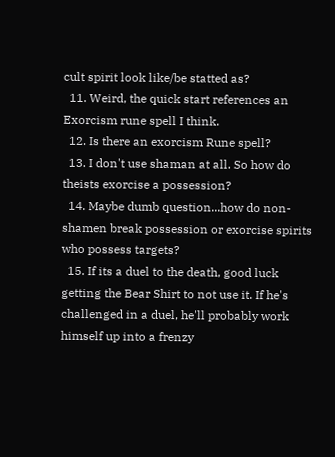cult spirit look like/be statted as?
  11. Weird, the quick start references an Exorcism rune spell I think.
  12. Is there an exorcism Rune spell?
  13. I don't use shaman at all. So how do theists exorcise a possession?
  14. Maybe dumb question...how do non-shamen break possession or exorcise spirits who possess targets?
  15. If its a duel to the death, good luck getting the Bear Shirt to not use it. If he's challenged in a duel, he'll probably work himself up into a frenzy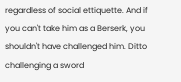regardless of social ettiquette. And if you can't take him as a Berserk, you shouldn't have challenged him. Ditto challenging a sword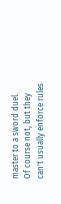master to a sword duel. Of course not, but they can't usually enforce rules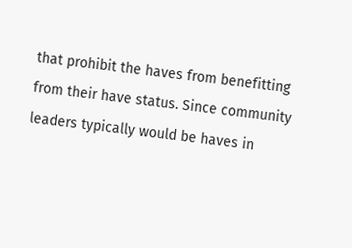that prohibit the haves from benefitting from their have status. Since community leaders typically would be haves in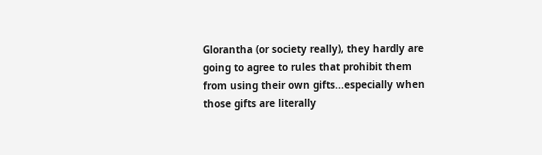Glorantha (or society really), they hardly are going to agree to rules that prohibit them from using their own gifts...especially when those gifts are literally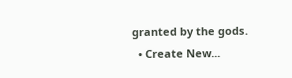granted by the gods.
  • Create New...